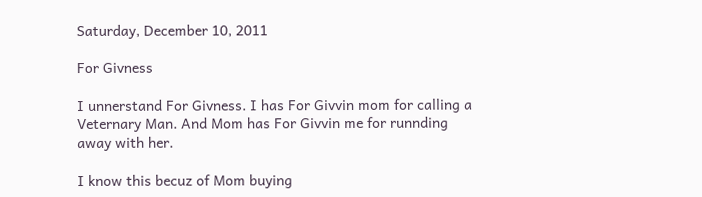Saturday, December 10, 2011

For Givness

I unnerstand For Givness. I has For Givvin mom for calling a Veternary Man. And Mom has For Givvin me for runnding away with her.

I know this becuz of Mom buying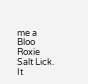me a Bloo Roxie Salt Lick. It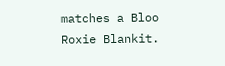matches a Bloo Roxie Blankit.